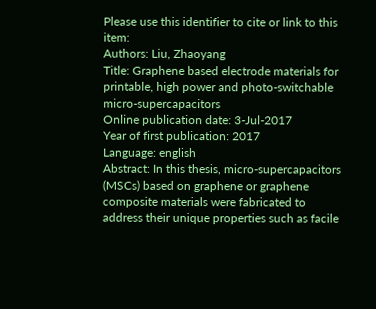Please use this identifier to cite or link to this item:
Authors: Liu, Zhaoyang
Title: Graphene based electrode materials for printable, high power and photo-switchable micro-supercapacitors
Online publication date: 3-Jul-2017
Year of first publication: 2017
Language: english
Abstract: In this thesis, micro-supercapacitors (MSCs) based on graphene or graphene composite materials were fabricated to address their unique properties such as facile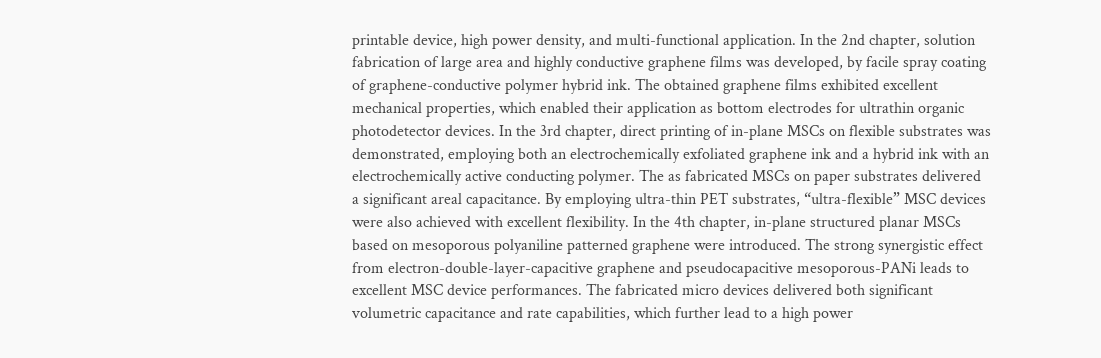printable device, high power density, and multi-functional application. In the 2nd chapter, solution fabrication of large area and highly conductive graphene films was developed, by facile spray coating of graphene-conductive polymer hybrid ink. The obtained graphene films exhibited excellent mechanical properties, which enabled their application as bottom electrodes for ultrathin organic photodetector devices. In the 3rd chapter, direct printing of in-plane MSCs on flexible substrates was demonstrated, employing both an electrochemically exfoliated graphene ink and a hybrid ink with an electrochemically active conducting polymer. The as fabricated MSCs on paper substrates delivered a significant areal capacitance. By employing ultra-thin PET substrates, “ultra-flexible” MSC devices were also achieved with excellent flexibility. In the 4th chapter, in-plane structured planar MSCs based on mesoporous polyaniline patterned graphene were introduced. The strong synergistic effect from electron-double-layer-capacitive graphene and pseudocapacitive mesoporous-PANi leads to excellent MSC device performances. The fabricated micro devices delivered both significant volumetric capacitance and rate capabilities, which further lead to a high power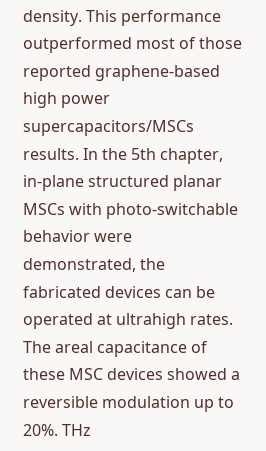density. This performance outperformed most of those reported graphene-based high power supercapacitors/MSCs results. In the 5th chapter, in-plane structured planar MSCs with photo-switchable behavior were demonstrated, the fabricated devices can be operated at ultrahigh rates. The areal capacitance of these MSC devices showed a reversible modulation up to 20%. THz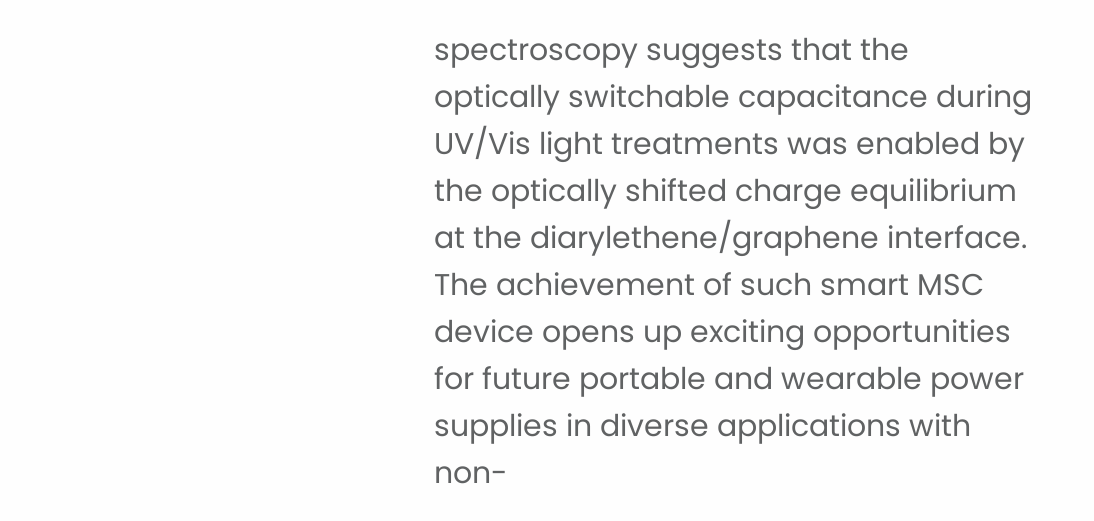spectroscopy suggests that the optically switchable capacitance during UV/Vis light treatments was enabled by the optically shifted charge equilibrium at the diarylethene/graphene interface. The achievement of such smart MSC device opens up exciting opportunities for future portable and wearable power supplies in diverse applications with non-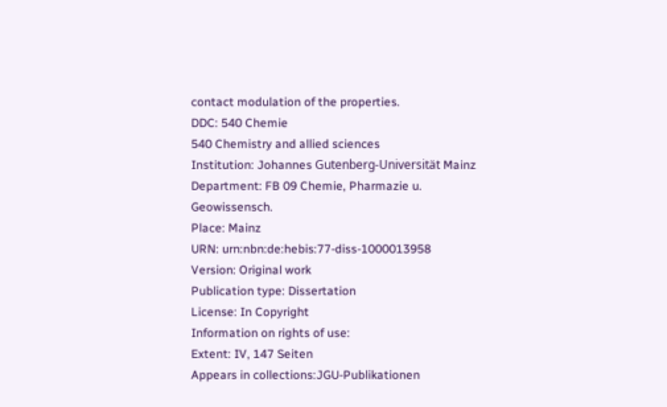contact modulation of the properties.
DDC: 540 Chemie
540 Chemistry and allied sciences
Institution: Johannes Gutenberg-Universität Mainz
Department: FB 09 Chemie, Pharmazie u. Geowissensch.
Place: Mainz
URN: urn:nbn:de:hebis:77-diss-1000013958
Version: Original work
Publication type: Dissertation
License: In Copyright
Information on rights of use:
Extent: IV, 147 Seiten
Appears in collections:JGU-Publikationen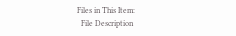Files in This Item:
  File Description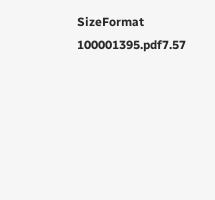SizeFormat
100001395.pdf7.57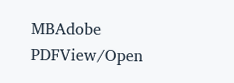MBAdobe PDFView/Open